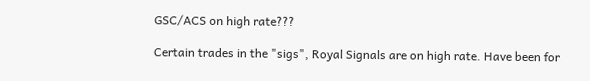GSC/ACS on high rate???

Certain trades in the "sigs", Royal Signals are on high rate. Have been for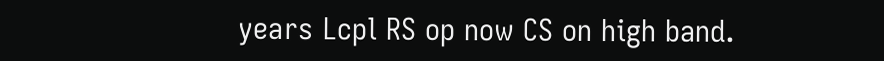years Lcpl RS op now CS on high band.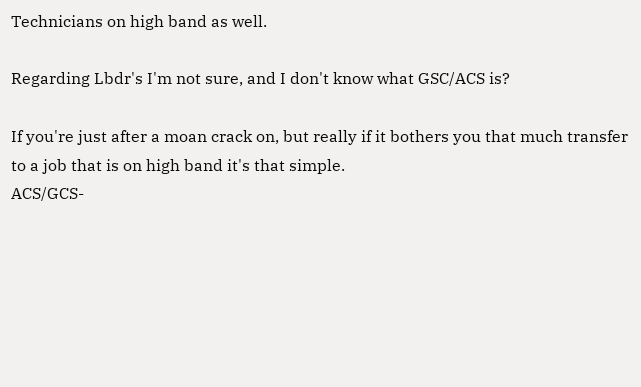Technicians on high band as well.

Regarding Lbdr's I'm not sure, and I don't know what GSC/ACS is?

If you're just after a moan crack on, but really if it bothers you that much transfer to a job that is on high band it's that simple.
ACS/GCS-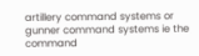artillery command systems or gunner command systems ie the command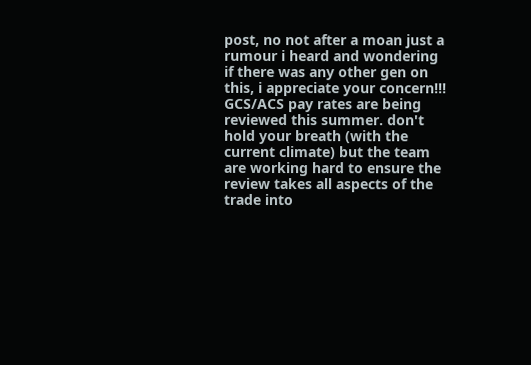post, no not after a moan just a rumour i heard and wondering if there was any other gen on this, i appreciate your concern!!!
GCS/ACS pay rates are being reviewed this summer. don't hold your breath (with the current climate) but the team are working hard to ensure the review takes all aspects of the trade into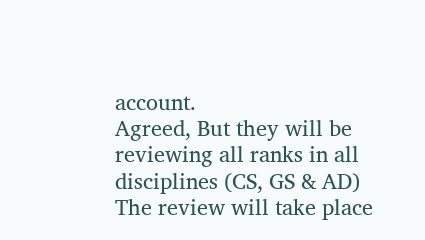account.
Agreed, But they will be reviewing all ranks in all disciplines (CS, GS & AD) The review will take place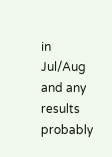in Jul/Aug and any results probably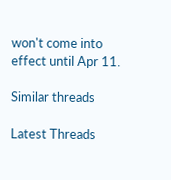won't come into effect until Apr 11.

Similar threads

Latest Threads